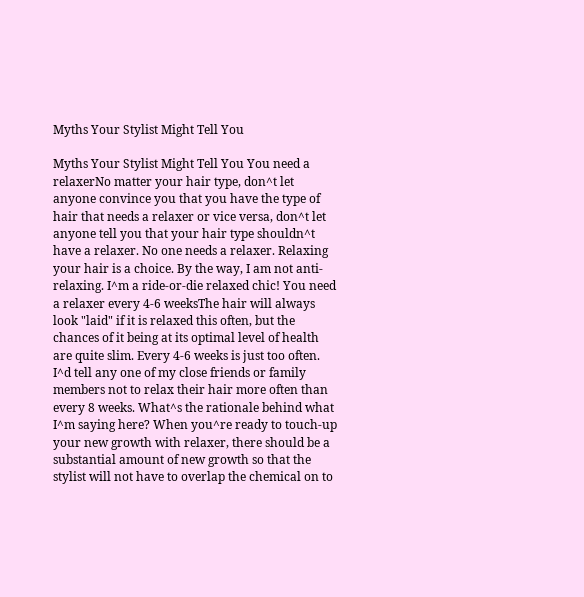Myths Your Stylist Might Tell You

Myths Your Stylist Might Tell You You need a relaxerNo matter your hair type, don^t let anyone convince you that you have the type of hair that needs a relaxer or vice versa, don^t let anyone tell you that your hair type shouldn^t have a relaxer. No one needs a relaxer. Relaxing your hair is a choice. By the way, I am not anti-relaxing. I^m a ride-or-die relaxed chic! You need a relaxer every 4-6 weeksThe hair will always look "laid" if it is relaxed this often, but the chances of it being at its optimal level of health are quite slim. Every 4-6 weeks is just too often. I^d tell any one of my close friends or family members not to relax their hair more often than every 8 weeks. What^s the rationale behind what I^m saying here? When you^re ready to touch-up your new growth with relaxer, there should be a substantial amount of new growth so that the stylist will not have to overlap the chemical on to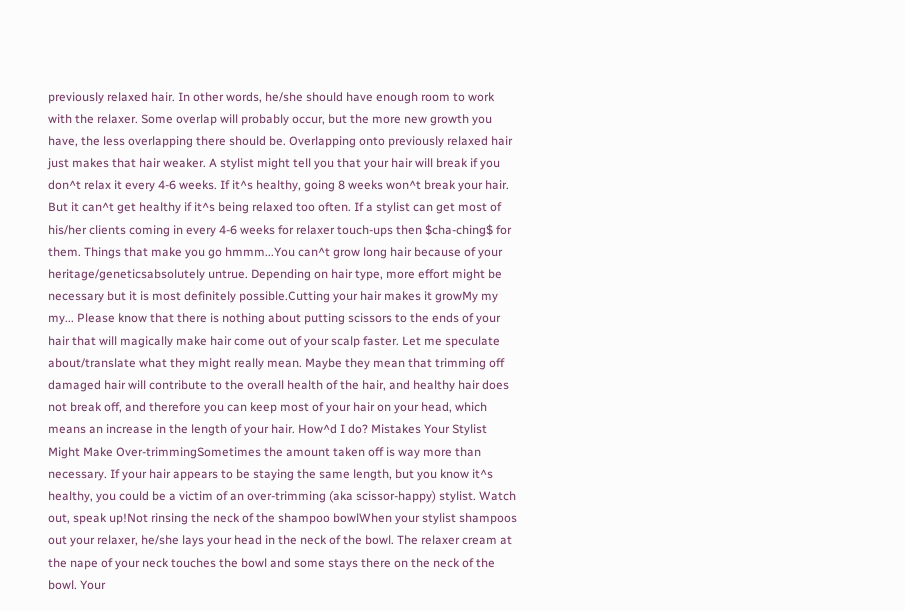previously relaxed hair. In other words, he/she should have enough room to work with the relaxer. Some overlap will probably occur, but the more new growth you have, the less overlapping there should be. Overlapping onto previously relaxed hair just makes that hair weaker. A stylist might tell you that your hair will break if you don^t relax it every 4-6 weeks. If it^s healthy, going 8 weeks won^t break your hair.  But it can^t get healthy if it^s being relaxed too often. If a stylist can get most of his/her clients coming in every 4-6 weeks for relaxer touch-ups then $cha-ching$ for them. Things that make you go hmmm...You can^t grow long hair because of your heritage/geneticsabsolutely untrue. Depending on hair type, more effort might be necessary but it is most definitely possible.Cutting your hair makes it growMy my my... Please know that there is nothing about putting scissors to the ends of your hair that will magically make hair come out of your scalp faster. Let me speculate about/translate what they might really mean. Maybe they mean that trimming off damaged hair will contribute to the overall health of the hair, and healthy hair does not break off, and therefore you can keep most of your hair on your head, which means an increase in the length of your hair. How^d I do? Mistakes Your Stylist Might Make Over-trimmingSometimes the amount taken off is way more than necessary. If your hair appears to be staying the same length, but you know it^s healthy, you could be a victim of an over-trimming (aka scissor-happy) stylist. Watch out, speak up!Not rinsing the neck of the shampoo bowlWhen your stylist shampoos out your relaxer, he/she lays your head in the neck of the bowl. The relaxer cream at the nape of your neck touches the bowl and some stays there on the neck of the bowl. Your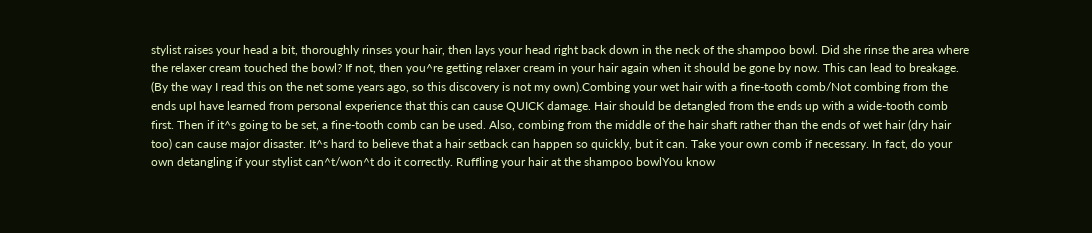stylist raises your head a bit, thoroughly rinses your hair, then lays your head right back down in the neck of the shampoo bowl. Did she rinse the area where the relaxer cream touched the bowl? If not, then you^re getting relaxer cream in your hair again when it should be gone by now. This can lead to breakage. (By the way I read this on the net some years ago, so this discovery is not my own).Combing your wet hair with a fine-tooth comb/Not combing from the ends upI have learned from personal experience that this can cause QUICK damage. Hair should be detangled from the ends up with a wide-tooth comb first. Then if it^s going to be set, a fine-tooth comb can be used. Also, combing from the middle of the hair shaft rather than the ends of wet hair (dry hair too) can cause major disaster. It^s hard to believe that a hair setback can happen so quickly, but it can. Take your own comb if necessary. In fact, do your own detangling if your stylist can^t/won^t do it correctly. Ruffling your hair at the shampoo bowlYou know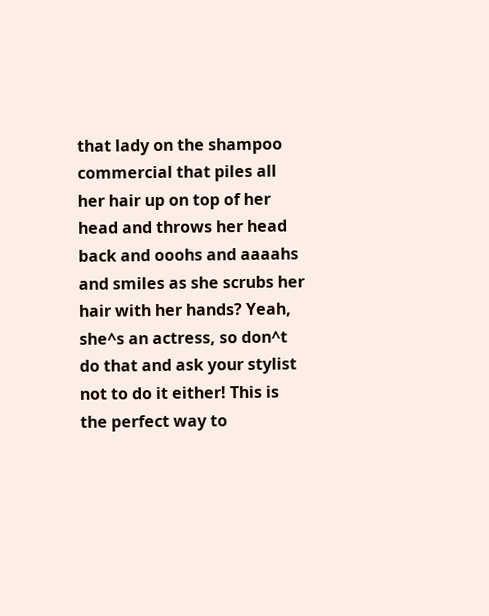that lady on the shampoo commercial that piles all her hair up on top of her head and throws her head back and ooohs and aaaahs and smiles as she scrubs her hair with her hands? Yeah, she^s an actress, so don^t do that and ask your stylist not to do it either! This is the perfect way to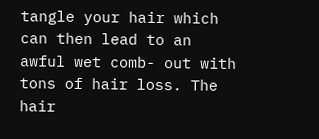tangle your hair which can then lead to an awful wet comb- out with tons of hair loss. The hair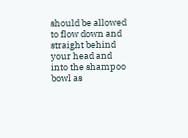should be allowed to flow down and straight behind your head and into the shampoo bowl as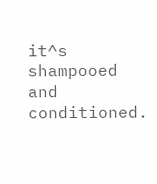it^s shampooed and conditioned.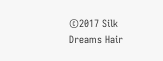©2017 Silk Dreams Hair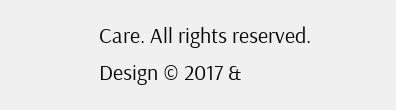Care. All rights reserved.
Design © 2017 &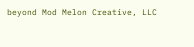beyond Mod Melon Creative, LLC